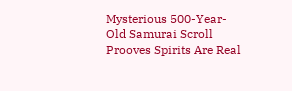Mysterious 500-Year-Old Samurai Scroll Prooves Spirits Are Real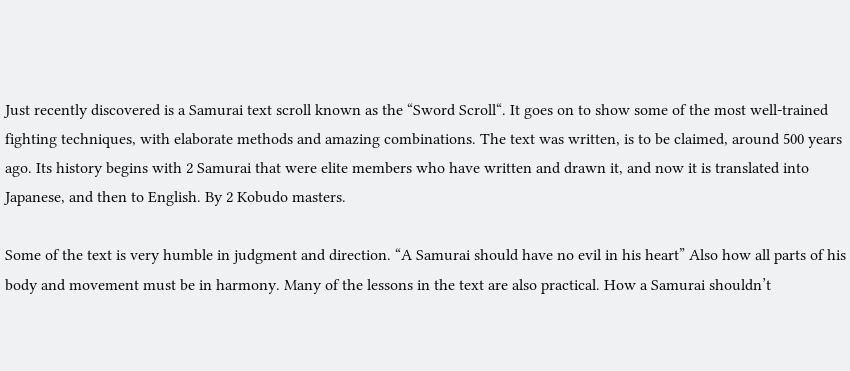Just recently discovered is a Samurai text scroll known as the “Sword Scroll“. It goes on to show some of the most well-trained fighting techniques, with elaborate methods and amazing combinations. The text was written, is to be claimed, around 500 years ago. Its history begins with 2 Samurai that were elite members who have written and drawn it, and now it is translated into Japanese, and then to English. By 2 Kobudo masters.

Some of the text is very humble in judgment and direction. “A Samurai should have no evil in his heart” Also how all parts of his body and movement must be in harmony. Many of the lessons in the text are also practical. How a Samurai shouldn’t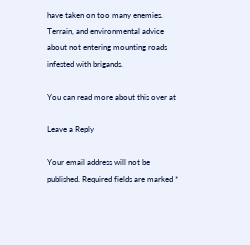have taken on too many enemies. Terrain, and environmental advice about not entering mounting roads infested with brigands.

You can read more about this over at

Leave a Reply

Your email address will not be published. Required fields are marked *